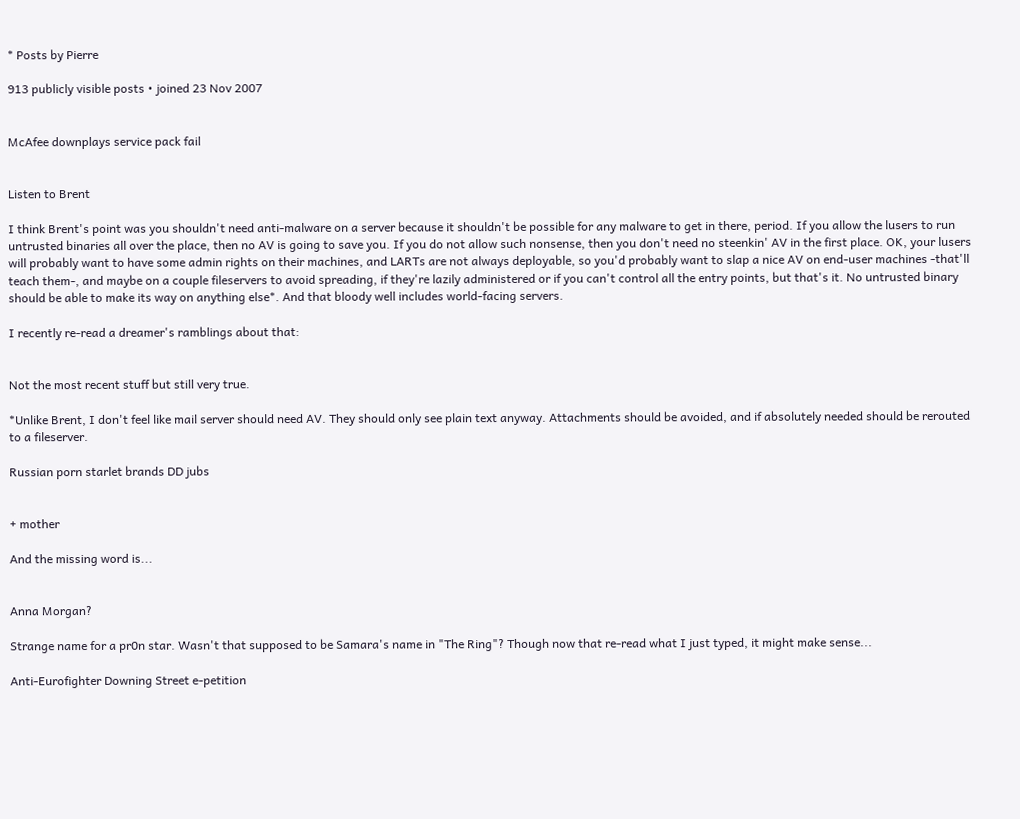* Posts by Pierre

913 publicly visible posts • joined 23 Nov 2007


McAfee downplays service pack fail


Listen to Brent

I think Brent's point was you shouldn't need anti-malware on a server because it shouldn't be possible for any malware to get in there, period. If you allow the lusers to run untrusted binaries all over the place, then no AV is going to save you. If you do not allow such nonsense, then you don't need no steenkin' AV in the first place. OK, your lusers will probably want to have some admin rights on their machines, and LARTs are not always deployable, so you'd probably want to slap a nice AV on end-user machines -that'll teach them-, and maybe on a couple fileservers to avoid spreading, if they're lazily administered or if you can't control all the entry points, but that's it. No untrusted binary should be able to make its way on anything else*. And that bloody well includes world-facing servers.

I recently re-read a dreamer's ramblings about that:


Not the most recent stuff but still very true.

*Unlike Brent, I don't feel like mail server should need AV. They should only see plain text anyway. Attachments should be avoided, and if absolutely needed should be rerouted to a fileserver.

Russian porn starlet brands DD jubs


+ mother

And the missing word is...


Anna Morgan?

Strange name for a pr0n star. Wasn't that supposed to be Samara's name in "The Ring"? Though now that re-read what I just typed, it might make sense...

Anti-Eurofighter Downing Street e-petition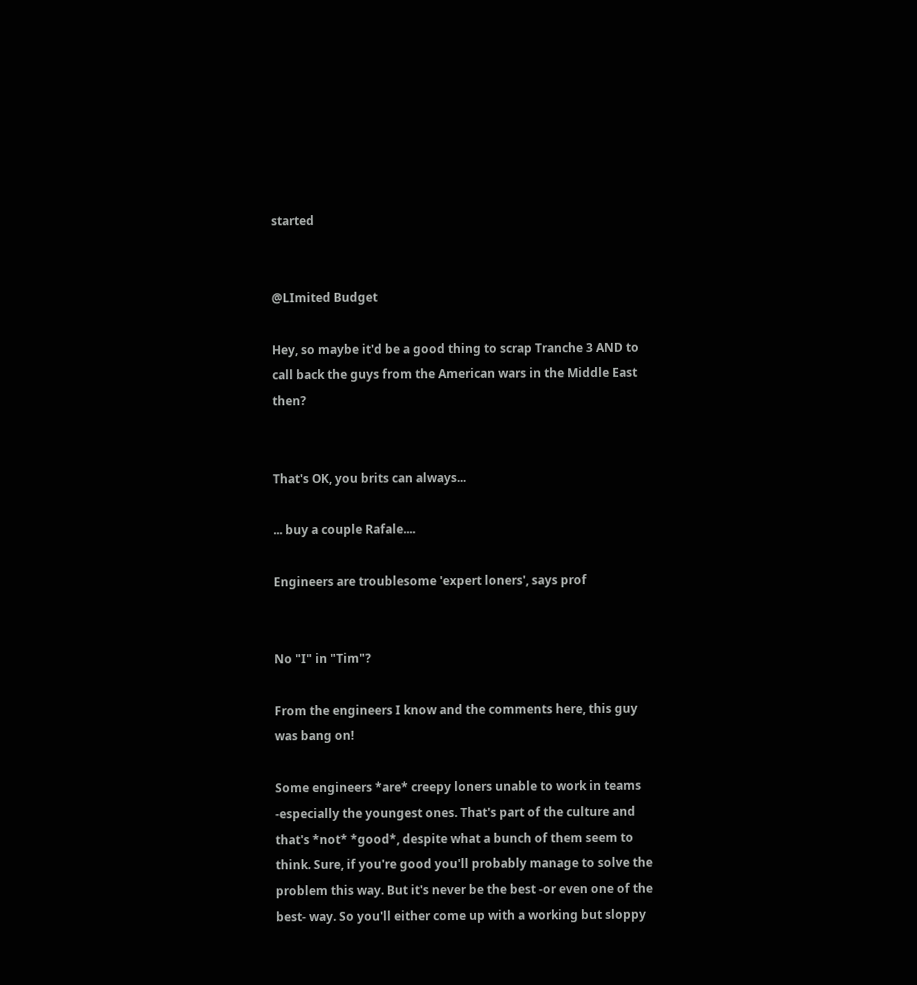started


@LImited Budget

Hey, so maybe it'd be a good thing to scrap Tranche 3 AND to call back the guys from the American wars in the Middle East then?


That's OK, you brits can always...

... buy a couple Rafale....

Engineers are troublesome 'expert loners', says prof


No "I" in "Tim"?

From the engineers I know and the comments here, this guy was bang on!

Some engineers *are* creepy loners unable to work in teams -especially the youngest ones. That's part of the culture and that's *not* *good*, despite what a bunch of them seem to think. Sure, if you're good you'll probably manage to solve the problem this way. But it's never be the best -or even one of the best- way. So you'll either come up with a working but sloppy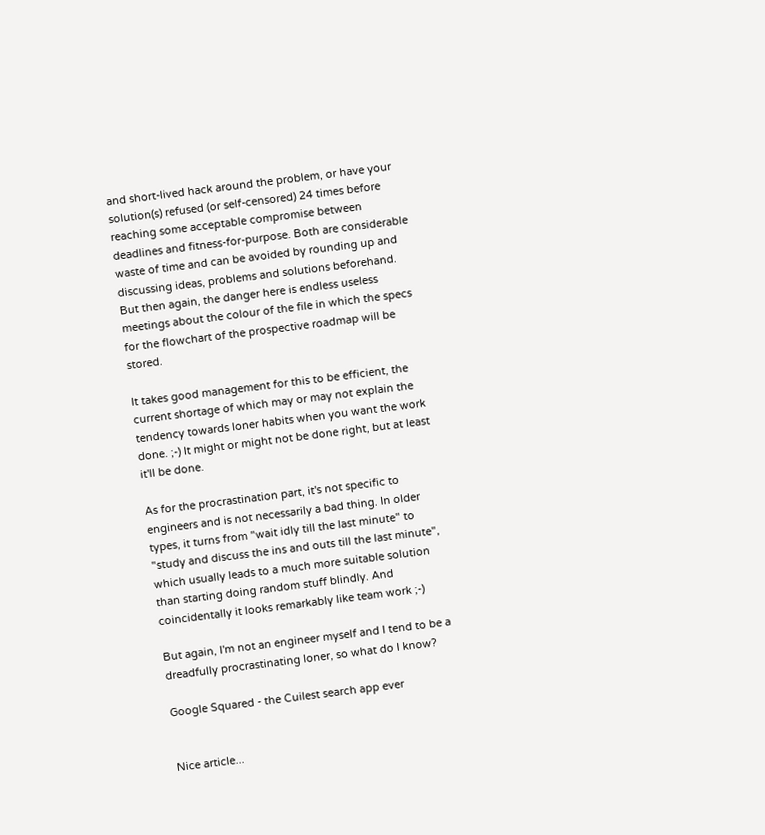and short-lived hack around the problem, or have your solution(s) refused (or self-censored) 24 times before reaching some acceptable compromise between deadlines and fitness-for-purpose. Both are considerable waste of time and can be avoided by rounding up and discussing ideas, problems and solutions beforehand. But then again, the danger here is endless useless meetings about the colour of the file in which the specs for the flowchart of the prospective roadmap will be stored.

It takes good management for this to be efficient, the current shortage of which may or may not explain the tendency towards loner habits when you want the work done. ;-) It might or might not be done right, but at least it'll be done.

As for the procrastination part, it's not specific to engineers and is not necessarily a bad thing. In older types, it turns from "wait idly till the last minute" to "study and discuss the ins and outs till the last minute", which usually leads to a much more suitable solution than starting doing random stuff blindly. And coincidentally it looks remarkably like team work ;-)

But again, I'm not an engineer myself and I tend to be a dreadfully procrastinating loner, so what do I know?

Google Squared - the Cuilest search app ever


Nice article...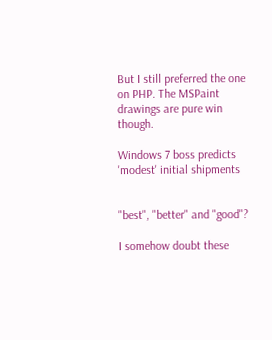But I still preferred the one on PHP. The MSPaint drawings are pure win though.

Windows 7 boss predicts 'modest' initial shipments


"best", "better" and "good"?

I somehow doubt these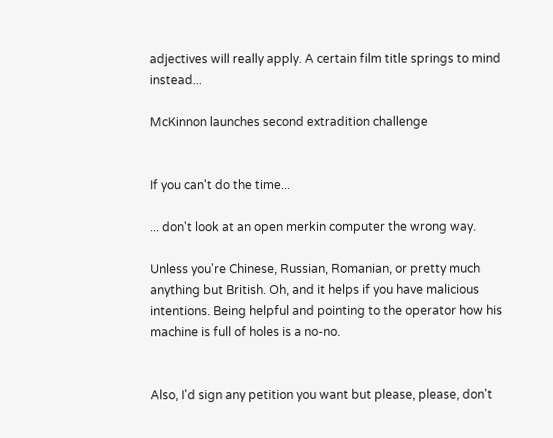adjectives will really apply. A certain film title springs to mind instead...

McKinnon launches second extradition challenge


If you can't do the time...

... don't look at an open merkin computer the wrong way.

Unless you're Chinese, Russian, Romanian, or pretty much anything but British. Oh, and it helps if you have malicious intentions. Being helpful and pointing to the operator how his machine is full of holes is a no-no.


Also, I'd sign any petition you want but please, please, don't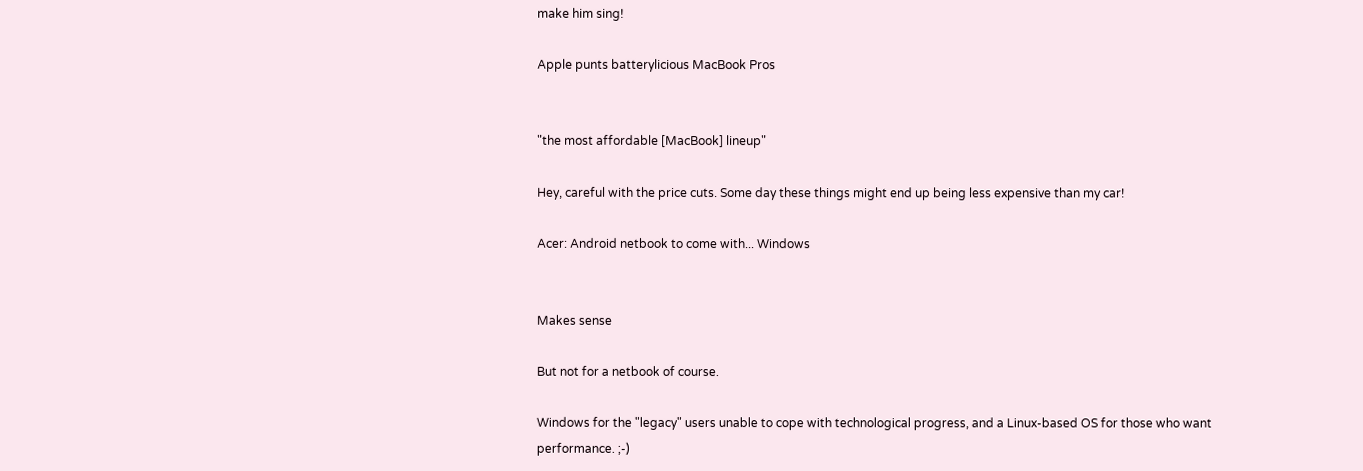make him sing!

Apple punts batterylicious MacBook Pros


"the most affordable [MacBook] lineup"

Hey, careful with the price cuts. Some day these things might end up being less expensive than my car!

Acer: Android netbook to come with... Windows


Makes sense

But not for a netbook of course.

Windows for the "legacy" users unable to cope with technological progress, and a Linux-based OS for those who want performance. ;-)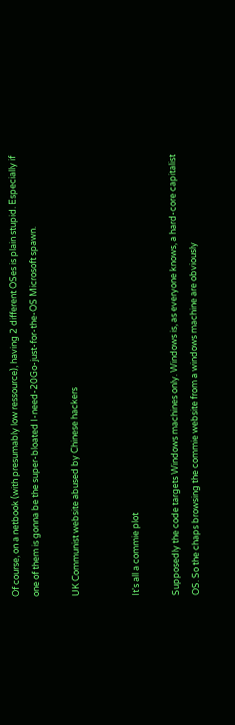Of course, on a netbook (with presumably low ressource), having 2 different OSes is plain stupid. Especially if one of them is gonna be the super-bloated I-need-20Go-just-for-the-OS Microsoft spawn.

UK Communist website abused by Chinese hackers


It's all a commie plot

Supposedly the code targets Windows machines only. Windows is, as everyone knows, a hard-core capitalist OS. So the chaps browsing the commie website from a windows machine are obviously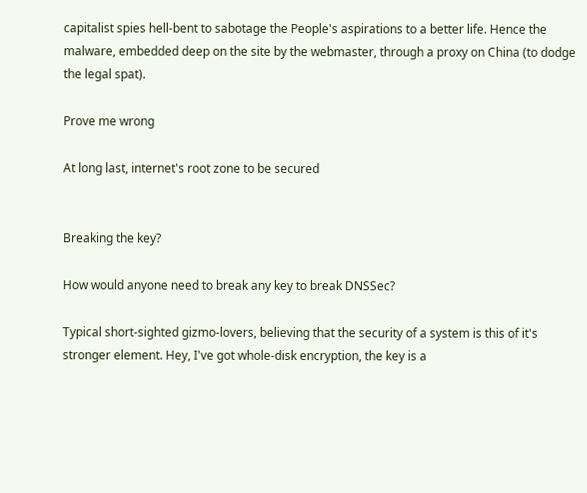capitalist spies hell-bent to sabotage the People's aspirations to a better life. Hence the malware, embedded deep on the site by the webmaster, through a proxy on China (to dodge the legal spat).

Prove me wrong

At long last, internet's root zone to be secured


Breaking the key?

How would anyone need to break any key to break DNSSec?

Typical short-sighted gizmo-lovers, believing that the security of a system is this of it's stronger element. Hey, I've got whole-disk encryption, the key is a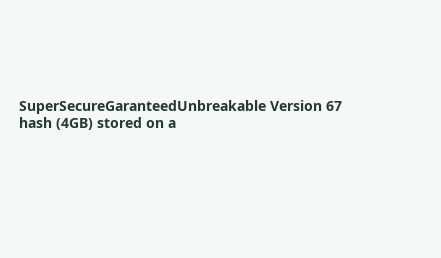SuperSecureGaranteedUnbreakable Version 67 hash (4GB) stored on a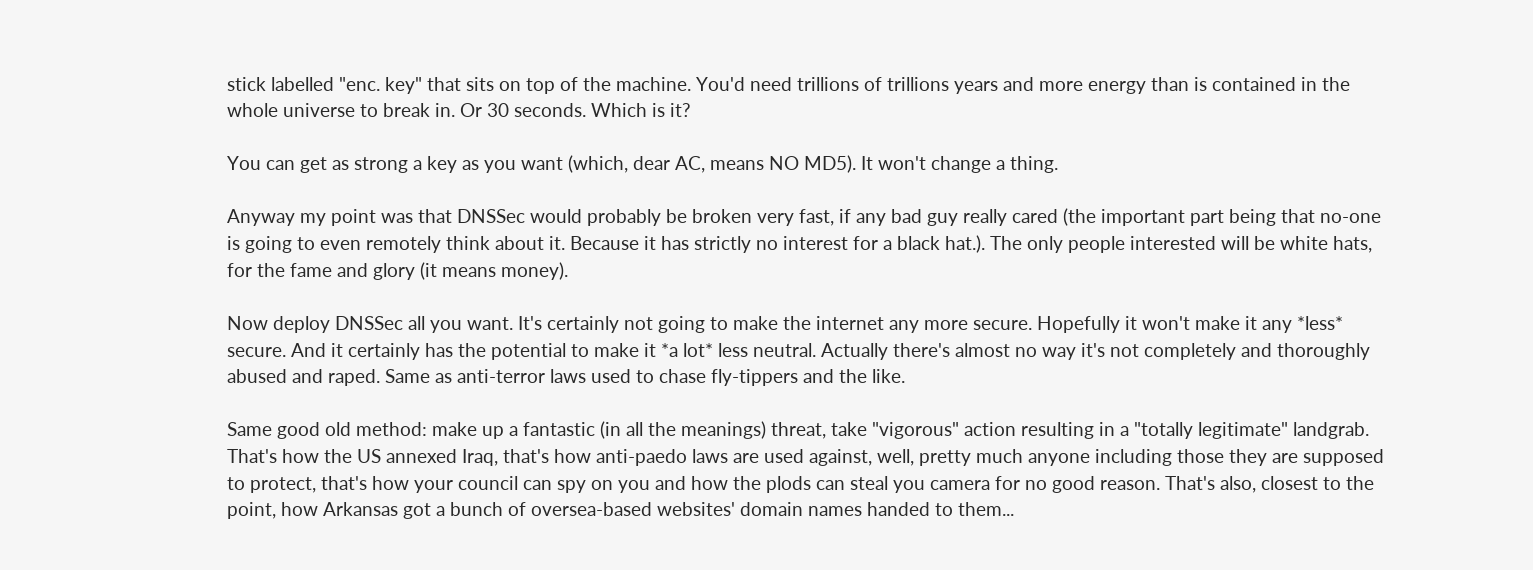stick labelled "enc. key" that sits on top of the machine. You'd need trillions of trillions years and more energy than is contained in the whole universe to break in. Or 30 seconds. Which is it?

You can get as strong a key as you want (which, dear AC, means NO MD5). It won't change a thing.

Anyway my point was that DNSSec would probably be broken very fast, if any bad guy really cared (the important part being that no-one is going to even remotely think about it. Because it has strictly no interest for a black hat.). The only people interested will be white hats, for the fame and glory (it means money).

Now deploy DNSSec all you want. It's certainly not going to make the internet any more secure. Hopefully it won't make it any *less* secure. And it certainly has the potential to make it *a lot* less neutral. Actually there's almost no way it's not completely and thoroughly abused and raped. Same as anti-terror laws used to chase fly-tippers and the like.

Same good old method: make up a fantastic (in all the meanings) threat, take "vigorous" action resulting in a "totally legitimate" landgrab. That's how the US annexed Iraq, that's how anti-paedo laws are used against, well, pretty much anyone including those they are supposed to protect, that's how your council can spy on you and how the plods can steal you camera for no good reason. That's also, closest to the point, how Arkansas got a bunch of oversea-based websites' domain names handed to them...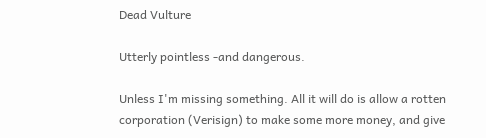Dead Vulture

Utterly pointless -and dangerous.

Unless I'm missing something. All it will do is allow a rotten corporation (Verisign) to make some more money, and give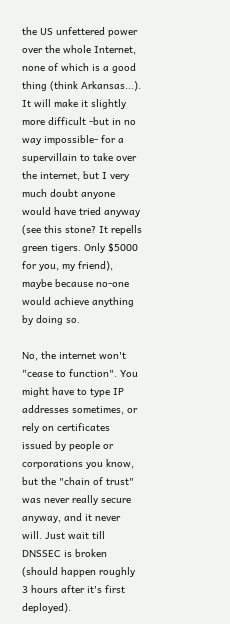the US unfettered power over the whole Internet, none of which is a good thing (think Arkansas...). It will make it slightly more difficult -but in no way impossible- for a supervillain to take over the internet, but I very much doubt anyone would have tried anyway (see this stone? It repells green tigers. Only $5000 for you, my friend), maybe because no-one would achieve anything by doing so.

No, the internet won't "cease to function". You might have to type IP addresses sometimes, or rely on certificates issued by people or corporations you know, but the "chain of trust" was never really secure anyway, and it never will. Just wait till DNSSEC is broken (should happen roughly 3 hours after it's first deployed).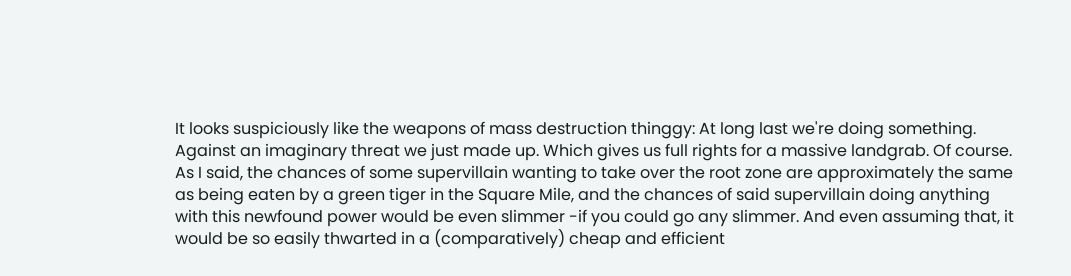It looks suspiciously like the weapons of mass destruction thinggy: At long last we're doing something. Against an imaginary threat we just made up. Which gives us full rights for a massive landgrab. Of course. As I said, the chances of some supervillain wanting to take over the root zone are approximately the same as being eaten by a green tiger in the Square Mile, and the chances of said supervillain doing anything with this newfound power would be even slimmer -if you could go any slimmer. And even assuming that, it would be so easily thwarted in a (comparatively) cheap and efficient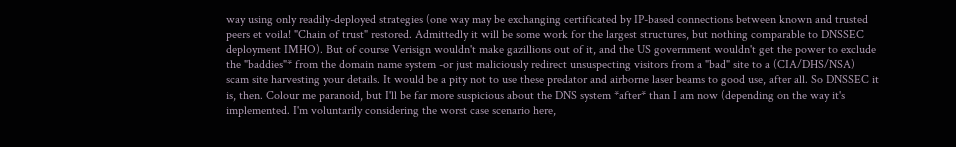way using only readily-deployed strategies (one way may be exchanging certificated by IP-based connections between known and trusted peers et voila! "Chain of trust" restored. Admittedly it will be some work for the largest structures, but nothing comparable to DNSSEC deployment IMHO). But of course Verisign wouldn't make gazillions out of it, and the US government wouldn't get the power to exclude the "baddies"* from the domain name system -or just maliciously redirect unsuspecting visitors from a "bad" site to a (CIA/DHS/NSA) scam site harvesting your details. It would be a pity not to use these predator and airborne laser beams to good use, after all. So DNSSEC it is, then. Colour me paranoid, but I'll be far more suspicious about the DNS system *after* than I am now (depending on the way it's implemented. I'm voluntarily considering the worst case scenario here,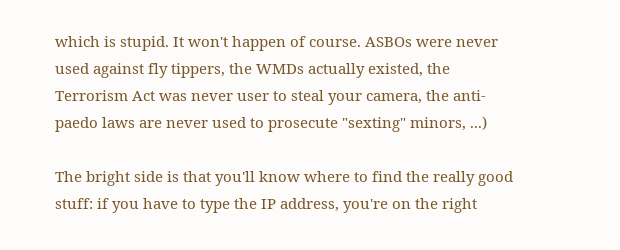which is stupid. It won't happen of course. ASBOs were never used against fly tippers, the WMDs actually existed, the Terrorism Act was never user to steal your camera, the anti-paedo laws are never used to prosecute "sexting" minors, ...)

The bright side is that you'll know where to find the really good stuff: if you have to type the IP address, you're on the right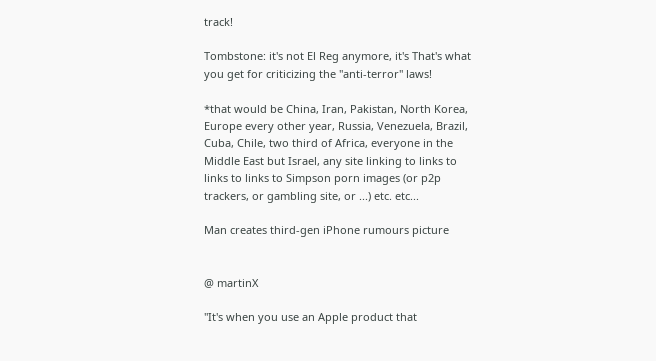track!

Tombstone: it's not El Reg anymore, it's That's what you get for criticizing the "anti-terror" laws!

*that would be China, Iran, Pakistan, North Korea, Europe every other year, Russia, Venezuela, Brazil, Cuba, Chile, two third of Africa, everyone in the Middle East but Israel, any site linking to links to links to links to Simpson porn images (or p2p trackers, or gambling site, or ...) etc. etc...

Man creates third-gen iPhone rumours picture


@ martinX

"It's when you use an Apple product that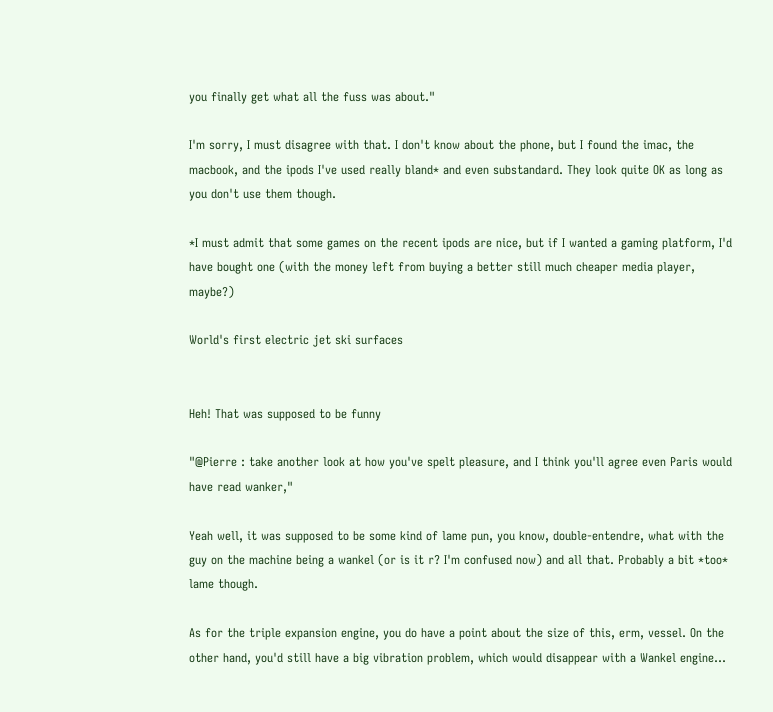you finally get what all the fuss was about."

I'm sorry, I must disagree with that. I don't know about the phone, but I found the imac, the macbook, and the ipods I've used really bland* and even substandard. They look quite OK as long as you don't use them though.

*I must admit that some games on the recent ipods are nice, but if I wanted a gaming platform, I'd have bought one (with the money left from buying a better still much cheaper media player, maybe?)

World's first electric jet ski surfaces


Heh! That was supposed to be funny

"@Pierre : take another look at how you've spelt pleasure, and I think you'll agree even Paris would have read wanker,"

Yeah well, it was supposed to be some kind of lame pun, you know, double-entendre, what with the guy on the machine being a wankel (or is it r? I'm confused now) and all that. Probably a bit *too* lame though.

As for the triple expansion engine, you do have a point about the size of this, erm, vessel. On the other hand, you'd still have a big vibration problem, which would disappear with a Wankel engine...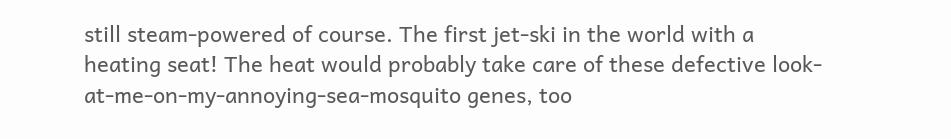still steam-powered of course. The first jet-ski in the world with a heating seat! The heat would probably take care of these defective look-at-me-on-my-annoying-sea-mosquito genes, too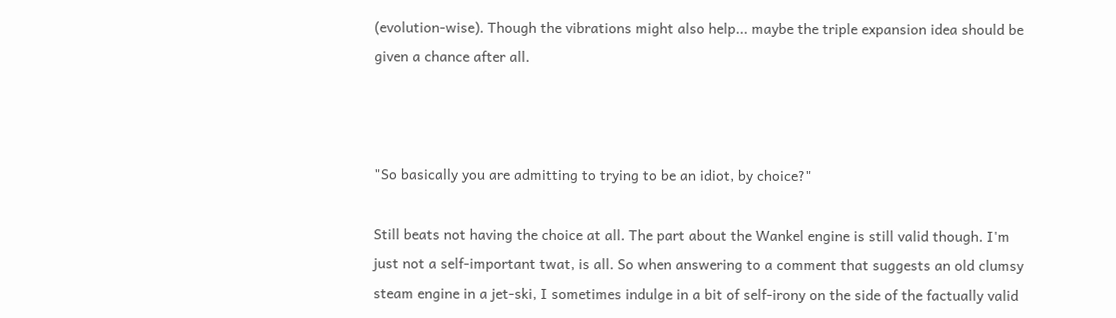(evolution-wise). Though the vibrations might also help... maybe the triple expansion idea should be given a chance after all.



"So basically you are admitting to trying to be an idiot, by choice?"

Still beats not having the choice at all. The part about the Wankel engine is still valid though. I'm just not a self-important twat, is all. So when answering to a comment that suggests an old clumsy steam engine in a jet-ski, I sometimes indulge in a bit of self-irony on the side of the factually valid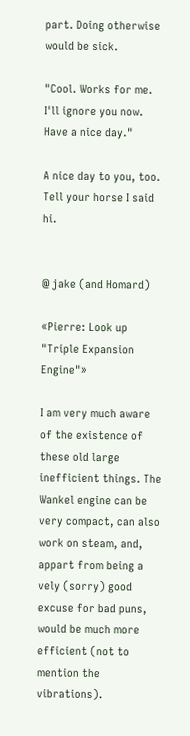part. Doing otherwise would be sick.

"Cool. Works for me. I'll ignore you now. Have a nice day."

A nice day to you, too. Tell your horse I said hi.


@ jake (and Homard)

«Pierre: Look up "Triple Expansion Engine"»

I am very much aware of the existence of these old large inefficient things. The Wankel engine can be very compact, can also work on steam, and, appart from being a vely (sorry) good excuse for bad puns, would be much more efficient (not to mention the vibrations).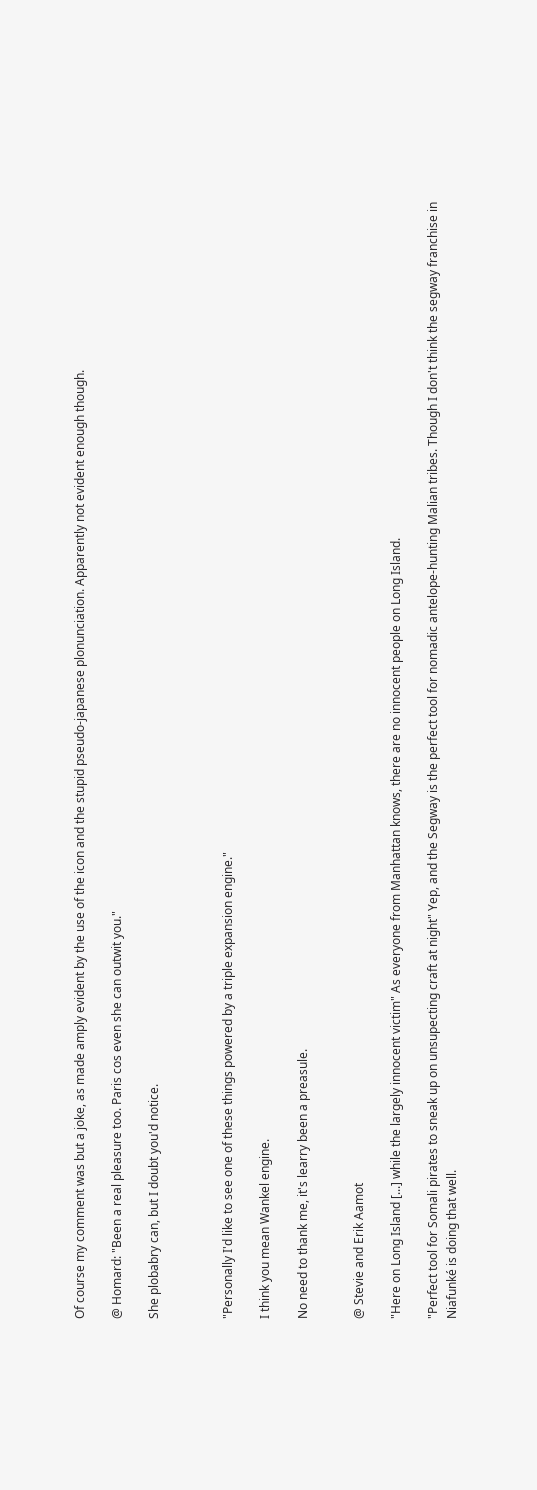Of course my comment was but a joke, as made amply evident by the use of the icon and the stupid pseudo-japanese plonunciation. Apparently not evident enough though.

@ Homard: "Been a real pleasure too. Paris cos even she can outwit you."

She plobabry can, but I doubt you'd notice.



"Personally I'd like to see one of these things powered by a triple expansion engine."

I think you mean Wankel engine.

No need to thank me, it's learry been a preasule.


@ Stevie and Erik Aamot

"Here on Long Island [...] while the largely innocent victim" As everyone from Manhattan knows, there are no innocent people on Long Island.

"Perfect tool for Somali pirates to sneak up on unsupecting craft at night" Yep, and the Segway is the perfect tool for nomadic antelope-hunting Malian tribes. Though I don't think the segway franchise in Niafunké is doing that well.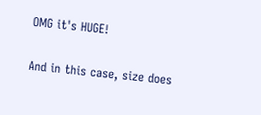OMG it's HUGE!

And in this case, size does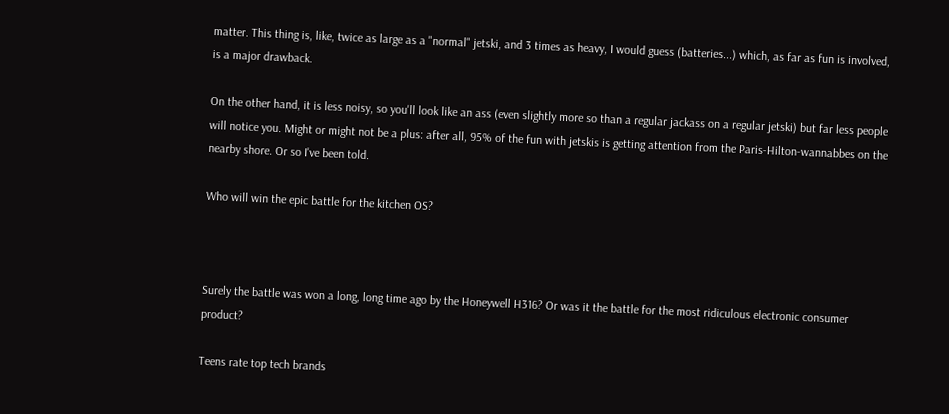matter. This thing is, like, twice as large as a "normal" jetski, and 3 times as heavy, I would guess (batteries...) which, as far as fun is involved, is a major drawback.

On the other hand, it is less noisy, so you'll look like an ass (even slightly more so than a regular jackass on a regular jetski) but far less people will notice you. Might or might not be a plus: after all, 95% of the fun with jetskis is getting attention from the Paris-Hilton-wannabbes on the nearby shore. Or so I've been told.

Who will win the epic battle for the kitchen OS?



Surely the battle was won a long, long time ago by the Honeywell H316? Or was it the battle for the most ridiculous electronic consumer product?

Teens rate top tech brands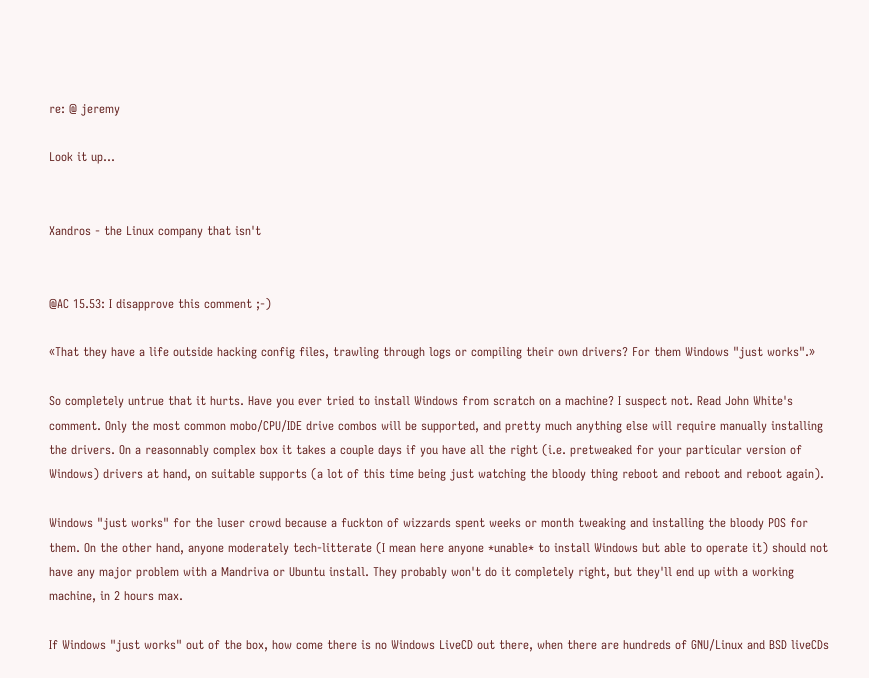re: @ jeremy

Look it up...


Xandros - the Linux company that isn't


@AC 15.53: I disapprove this comment ;-)

«That they have a life outside hacking config files, trawling through logs or compiling their own drivers? For them Windows "just works".»

So completely untrue that it hurts. Have you ever tried to install Windows from scratch on a machine? I suspect not. Read John White's comment. Only the most common mobo/CPU/IDE drive combos will be supported, and pretty much anything else will require manually installing the drivers. On a reasonnably complex box it takes a couple days if you have all the right (i.e. pretweaked for your particular version of Windows) drivers at hand, on suitable supports (a lot of this time being just watching the bloody thing reboot and reboot and reboot again).

Windows "just works" for the luser crowd because a fuckton of wizzards spent weeks or month tweaking and installing the bloody POS for them. On the other hand, anyone moderately tech-litterate (I mean here anyone *unable* to install Windows but able to operate it) should not have any major problem with a Mandriva or Ubuntu install. They probably won't do it completely right, but they'll end up with a working machine, in 2 hours max.

If Windows "just works" out of the box, how come there is no Windows LiveCD out there, when there are hundreds of GNU/Linux and BSD liveCDs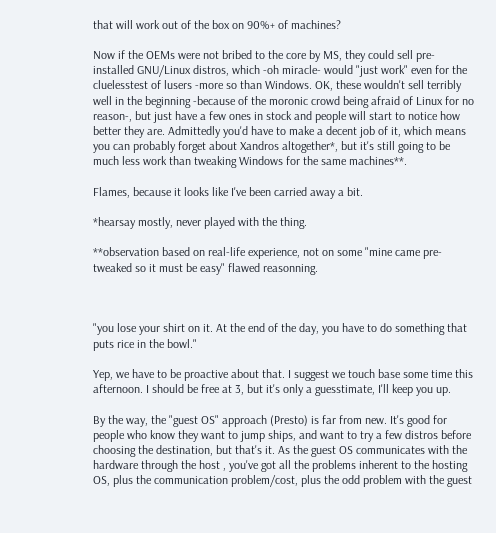that will work out of the box on 90%+ of machines?

Now if the OEMs were not bribed to the core by MS, they could sell pre-installed GNU/Linux distros, which -oh miracle- would "just work" even for the cluelesstest of lusers -more so than Windows. OK, these wouldn't sell terribly well in the beginning -because of the moronic crowd being afraid of Linux for no reason-, but just have a few ones in stock and people will start to notice how better they are. Admittedly you'd have to make a decent job of it, which means you can probably forget about Xandros altogether*, but it's still going to be much less work than tweaking Windows for the same machines**.

Flames, because it looks like I've been carried away a bit.

*hearsay mostly, never played with the thing.

**observation based on real-life experience, not on some "mine came pre-tweaked so it must be easy" flawed reasonning.



"you lose your shirt on it. At the end of the day, you have to do something that puts rice in the bowl."

Yep, we have to be proactive about that. I suggest we touch base some time this afternoon. I should be free at 3, but it's only a guesstimate, I'll keep you up.

By the way, the "guest OS" approach (Presto) is far from new. It's good for people who know they want to jump ships, and want to try a few distros before choosing the destination, but that's it. As the guest OS communicates with the hardware through the host , you've got all the problems inherent to the hosting OS, plus the communication problem/cost, plus the odd problem with the guest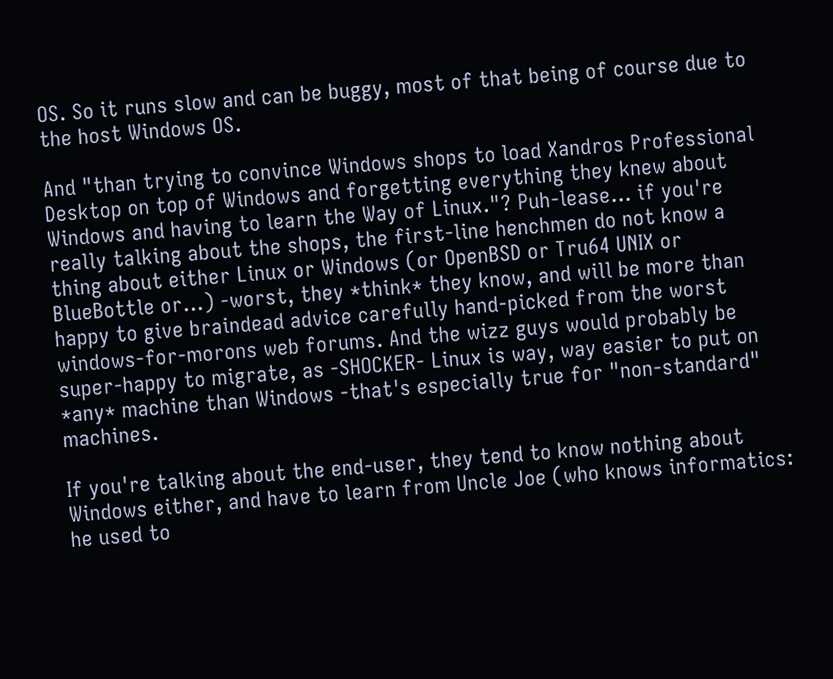OS. So it runs slow and can be buggy, most of that being of course due to the host Windows OS.

And "than trying to convince Windows shops to load Xandros Professional Desktop on top of Windows and forgetting everything they knew about Windows and having to learn the Way of Linux."? Puh-lease... if you're really talking about the shops, the first-line henchmen do not know a thing about either Linux or Windows (or OpenBSD or Tru64 UNIX or BlueBottle or...) -worst, they *think* they know, and will be more than happy to give braindead advice carefully hand-picked from the worst windows-for-morons web forums. And the wizz guys would probably be super-happy to migrate, as -SHOCKER- Linux is way, way easier to put on *any* machine than Windows -that's especially true for "non-standard" machines.

If you're talking about the end-user, they tend to know nothing about Windows either, and have to learn from Uncle Joe (who knows informatics: he used to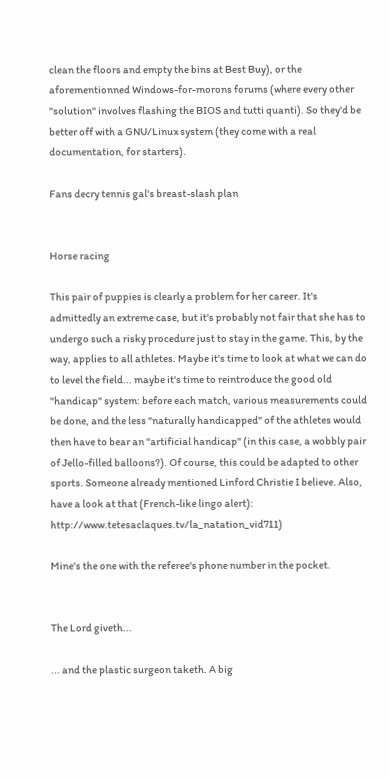clean the floors and empty the bins at Best Buy), or the aforementionned Windows-for-morons forums (where every other "solution" involves flashing the BIOS and tutti quanti). So they'd be better off with a GNU/Linux system (they come with a real documentation, for starters).

Fans decry tennis gal's breast-slash plan


Horse racing

This pair of puppies is clearly a problem for her career. It's admittedly an extreme case, but it's probably not fair that she has to undergo such a risky procedure just to stay in the game. This, by the way, applies to all athletes. Maybe it's time to look at what we can do to level the field... maybe it's time to reintroduce the good old "handicap" system: before each match, various measurements could be done, and the less "naturally handicapped" of the athletes would then have to bear an "artificial handicap" (in this case, a wobbly pair of Jello-filled balloons?). Of course, this could be adapted to other sports. Someone already mentioned Linford Christie I believe. Also, have a look at that (French-like lingo alert): http://www.tetesaclaques.tv/la_natation_vid711)

Mine's the one with the referee's phone number in the pocket.


The Lord giveth...

... and the plastic surgeon taketh. A big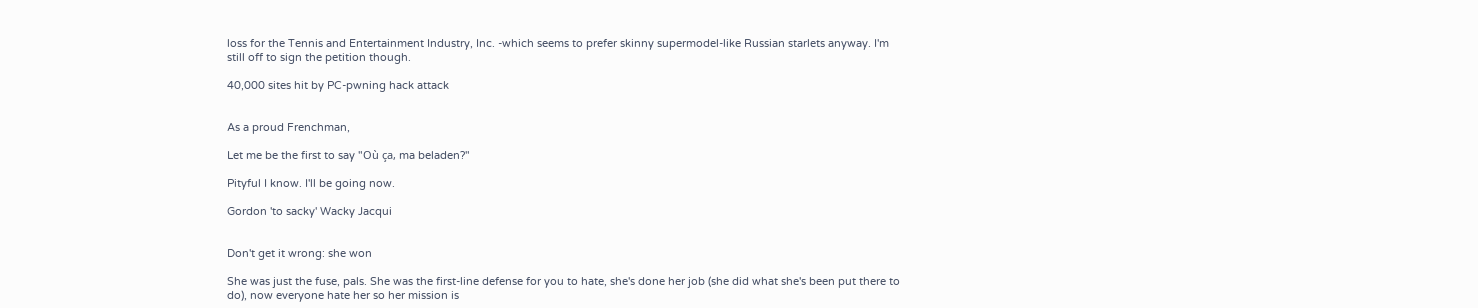loss for the Tennis and Entertainment Industry, Inc. -which seems to prefer skinny supermodel-like Russian starlets anyway. I'm still off to sign the petition though.

40,000 sites hit by PC-pwning hack attack


As a proud Frenchman,

Let me be the first to say "Où ça, ma beladen?"

Pityful I know. I'll be going now.

Gordon 'to sacky' Wacky Jacqui


Don't get it wrong: she won

She was just the fuse, pals. She was the first-line defense for you to hate, she's done her job (she did what she's been put there to do), now everyone hate her so her mission is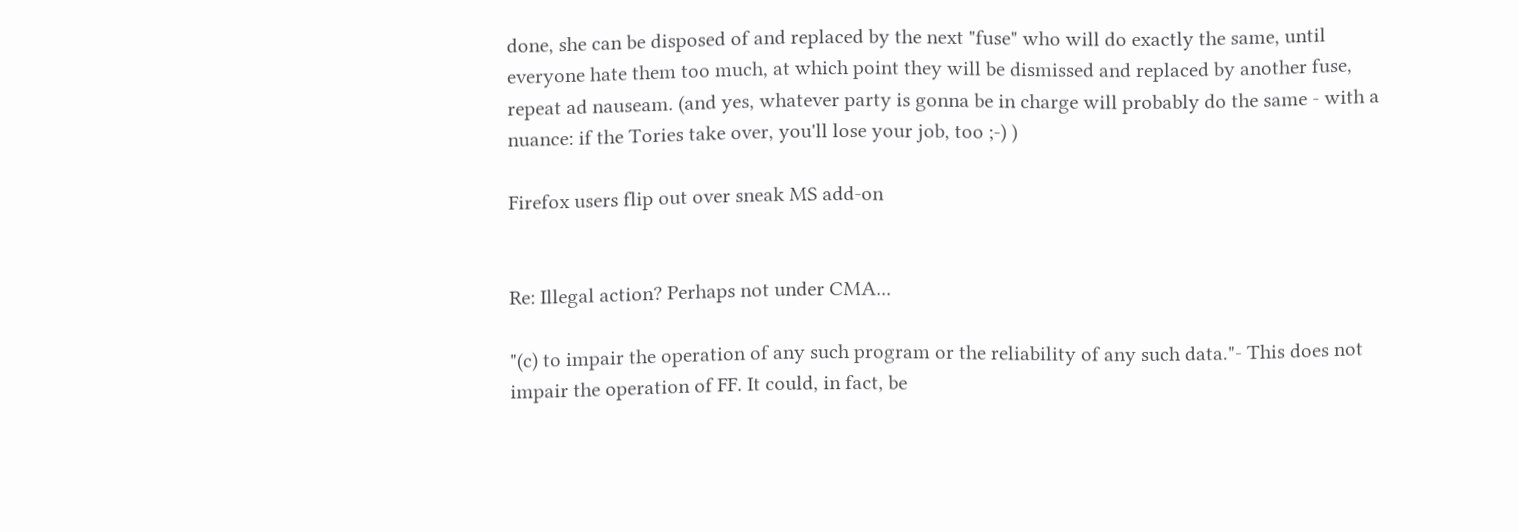done, she can be disposed of and replaced by the next "fuse" who will do exactly the same, until everyone hate them too much, at which point they will be dismissed and replaced by another fuse, repeat ad nauseam. (and yes, whatever party is gonna be in charge will probably do the same - with a nuance: if the Tories take over, you'll lose your job, too ;-) )

Firefox users flip out over sneak MS add-on


Re: Illegal action? Perhaps not under CMA...

"(c) to impair the operation of any such program or the reliability of any such data."- This does not impair the operation of FF. It could, in fact, be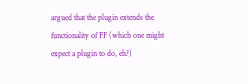argued that the plugin extends the functionality of FF (which one might expect a plugin to do, eh?)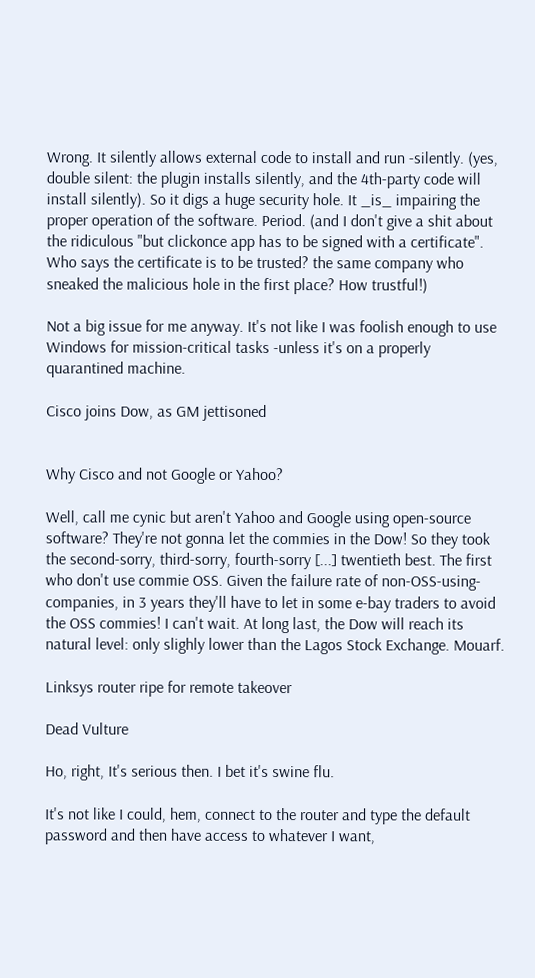Wrong. It silently allows external code to install and run -silently. (yes, double silent: the plugin installs silently, and the 4th-party code will install silently). So it digs a huge security hole. It _is_ impairing the proper operation of the software. Period. (and I don't give a shit about the ridiculous "but clickonce app has to be signed with a certificate". Who says the certificate is to be trusted? the same company who sneaked the malicious hole in the first place? How trustful!)

Not a big issue for me anyway. It's not like I was foolish enough to use Windows for mission-critical tasks -unless it's on a properly quarantined machine.

Cisco joins Dow, as GM jettisoned


Why Cisco and not Google or Yahoo?

Well, call me cynic but aren't Yahoo and Google using open-source software? They're not gonna let the commies in the Dow! So they took the second-sorry, third-sorry, fourth-sorry [...] twentieth best. The first who don't use commie OSS. Given the failure rate of non-OSS-using-companies, in 3 years they'll have to let in some e-bay traders to avoid the OSS commies! I can't wait. At long last, the Dow will reach its natural level: only slighly lower than the Lagos Stock Exchange. Mouarf.

Linksys router ripe for remote takeover

Dead Vulture

Ho, right, It's serious then. I bet it's swine flu.

It's not like I could, hem, connect to the router and type the default password and then have access to whatever I want,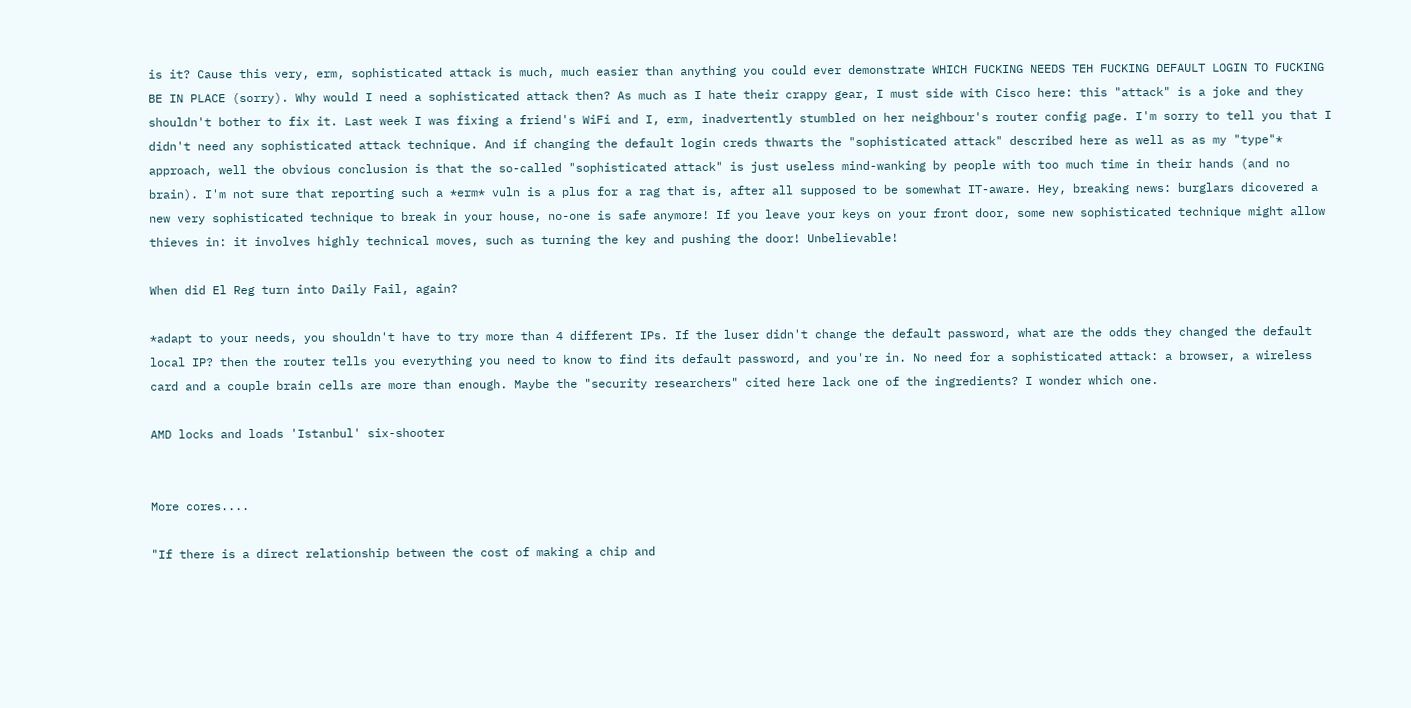is it? Cause this very, erm, sophisticated attack is much, much easier than anything you could ever demonstrate WHICH FUCKING NEEDS TEH FUCKING DEFAULT LOGIN TO FUCKING BE IN PLACE (sorry). Why would I need a sophisticated attack then? As much as I hate their crappy gear, I must side with Cisco here: this "attack" is a joke and they shouldn't bother to fix it. Last week I was fixing a friend's WiFi and I, erm, inadvertently stumbled on her neighbour's router config page. I'm sorry to tell you that I didn't need any sophisticated attack technique. And if changing the default login creds thwarts the "sophisticated attack" described here as well as as my "type"* approach, well the obvious conclusion is that the so-called "sophisticated attack" is just useless mind-wanking by people with too much time in their hands (and no brain). I'm not sure that reporting such a *erm* vuln is a plus for a rag that is, after all supposed to be somewhat IT-aware. Hey, breaking news: burglars dicovered a new very sophisticated technique to break in your house, no-one is safe anymore! If you leave your keys on your front door, some new sophisticated technique might allow thieves in: it involves highly technical moves, such as turning the key and pushing the door! Unbelievable!

When did El Reg turn into Daily Fail, again?

*adapt to your needs, you shouldn't have to try more than 4 different IPs. If the luser didn't change the default password, what are the odds they changed the default local IP? then the router tells you everything you need to know to find its default password, and you're in. No need for a sophisticated attack: a browser, a wireless card and a couple brain cells are more than enough. Maybe the "security researchers" cited here lack one of the ingredients? I wonder which one.

AMD locks and loads 'Istanbul' six-shooter


More cores....

"If there is a direct relationship between the cost of making a chip and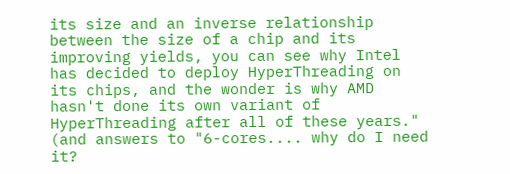its size and an inverse relationship between the size of a chip and its improving yields, you can see why Intel has decided to deploy HyperThreading on its chips, and the wonder is why AMD hasn't done its own variant of HyperThreading after all of these years." (and answers to "6-cores.... why do I need it?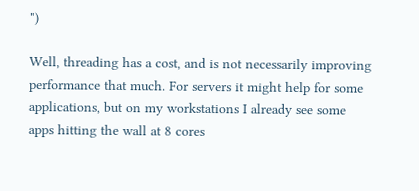")

Well, threading has a cost, and is not necessarily improving performance that much. For servers it might help for some applications, but on my workstations I already see some apps hitting the wall at 8 cores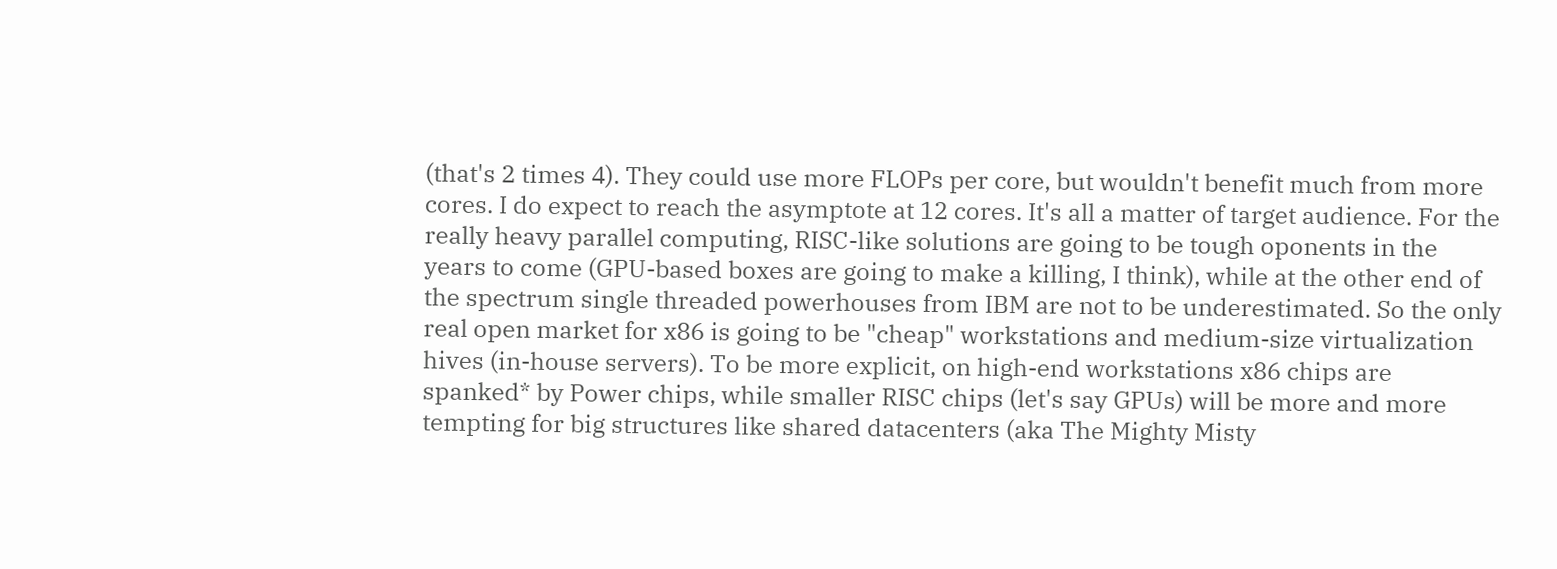(that's 2 times 4). They could use more FLOPs per core, but wouldn't benefit much from more cores. I do expect to reach the asymptote at 12 cores. It's all a matter of target audience. For the really heavy parallel computing, RISC-like solutions are going to be tough oponents in the years to come (GPU-based boxes are going to make a killing, I think), while at the other end of the spectrum single threaded powerhouses from IBM are not to be underestimated. So the only real open market for x86 is going to be "cheap" workstations and medium-size virtualization hives (in-house servers). To be more explicit, on high-end workstations x86 chips are spanked* by Power chips, while smaller RISC chips (let's say GPUs) will be more and more tempting for big structures like shared datacenters (aka The Mighty Misty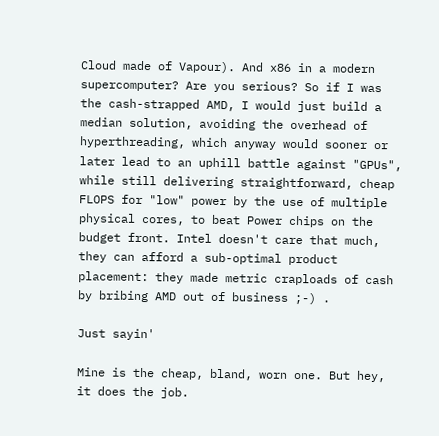Cloud made of Vapour). And x86 in a modern supercomputer? Are you serious? So if I was the cash-strapped AMD, I would just build a median solution, avoiding the overhead of hyperthreading, which anyway would sooner or later lead to an uphill battle against "GPUs", while still delivering straightforward, cheap FLOPS for "low" power by the use of multiple physical cores, to beat Power chips on the budget front. Intel doesn't care that much, they can afford a sub-optimal product placement: they made metric craploads of cash by bribing AMD out of business ;-) .

Just sayin'

Mine is the cheap, bland, worn one. But hey, it does the job.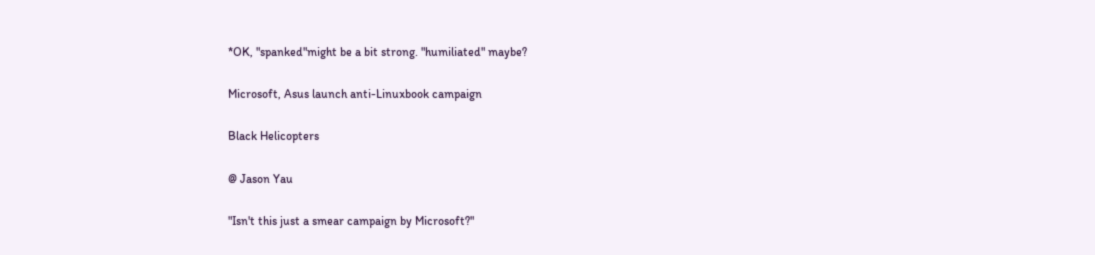*OK, "spanked"might be a bit strong. "humiliated" maybe?

Microsoft, Asus launch anti-Linuxbook campaign

Black Helicopters

@ Jason Yau

"Isn't this just a smear campaign by Microsoft?"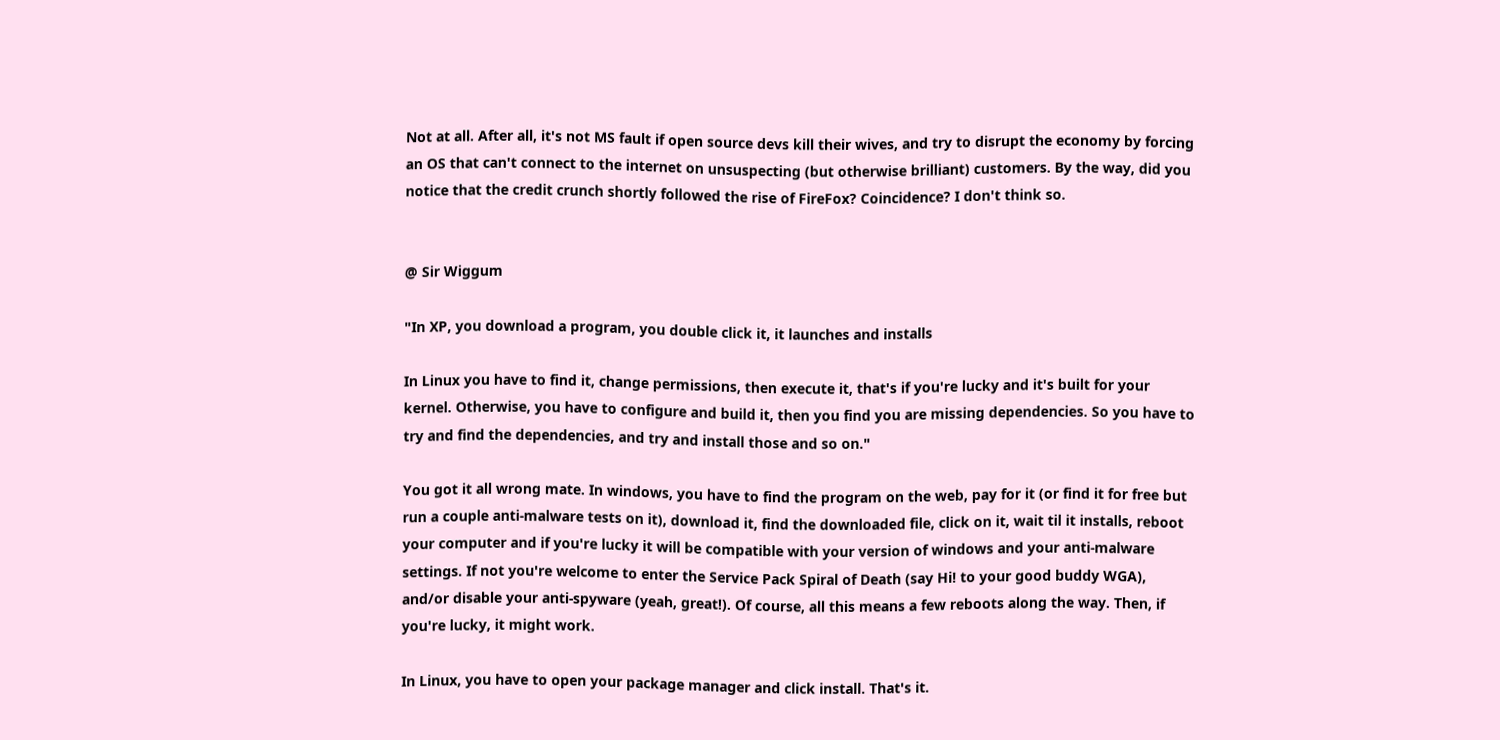Not at all. After all, it's not MS fault if open source devs kill their wives, and try to disrupt the economy by forcing an OS that can't connect to the internet on unsuspecting (but otherwise brilliant) customers. By the way, did you notice that the credit crunch shortly followed the rise of FireFox? Coincidence? I don't think so.


@ Sir Wiggum

"In XP, you download a program, you double click it, it launches and installs

In Linux you have to find it, change permissions, then execute it, that's if you're lucky and it's built for your kernel. Otherwise, you have to configure and build it, then you find you are missing dependencies. So you have to try and find the dependencies, and try and install those and so on."

You got it all wrong mate. In windows, you have to find the program on the web, pay for it (or find it for free but run a couple anti-malware tests on it), download it, find the downloaded file, click on it, wait til it installs, reboot your computer and if you're lucky it will be compatible with your version of windows and your anti-malware settings. If not you're welcome to enter the Service Pack Spiral of Death (say Hi! to your good buddy WGA), and/or disable your anti-spyware (yeah, great!). Of course, all this means a few reboots along the way. Then, if you're lucky, it might work.

In Linux, you have to open your package manager and click install. That's it.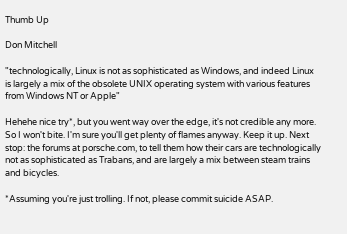Thumb Up

Don Mitchell

"technologically, Linux is not as sophisticated as Windows, and indeed Linux is largely a mix of the obsolete UNIX operating system with various features from Windows NT or Apple"

Hehehe nice try*, but you went way over the edge, it's not credible any more. So I won't bite. I'm sure you'll get plenty of flames anyway. Keep it up. Next stop: the forums at porsche.com, to tell them how their cars are technologically not as sophisticated as Trabans, and are largely a mix between steam trains and bicycles.

*Assuming you're just trolling. If not, please commit suicide ASAP.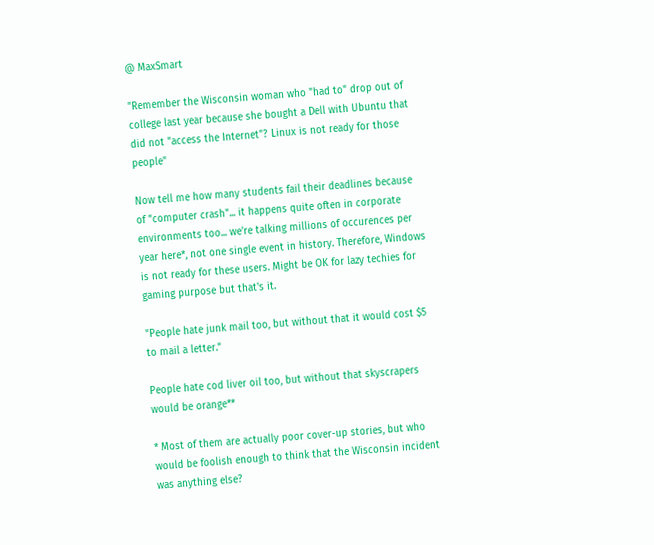@ MaxSmart

"Remember the Wisconsin woman who "had to" drop out of college last year because she bought a Dell with Ubuntu that did not "access the Internet"? Linux is not ready for those people"

Now tell me how many students fail their deadlines because of "computer crash"... it happens quite often in corporate environments too... we're talking millions of occurences per year here*, not one single event in history. Therefore, Windows is not ready for these users. Might be OK for lazy techies for gaming purpose but that's it.

"People hate junk mail too, but without that it would cost $5 to mail a letter."

People hate cod liver oil too, but without that skyscrapers would be orange**

* Most of them are actually poor cover-up stories, but who would be foolish enough to think that the Wisconsin incident was anything else?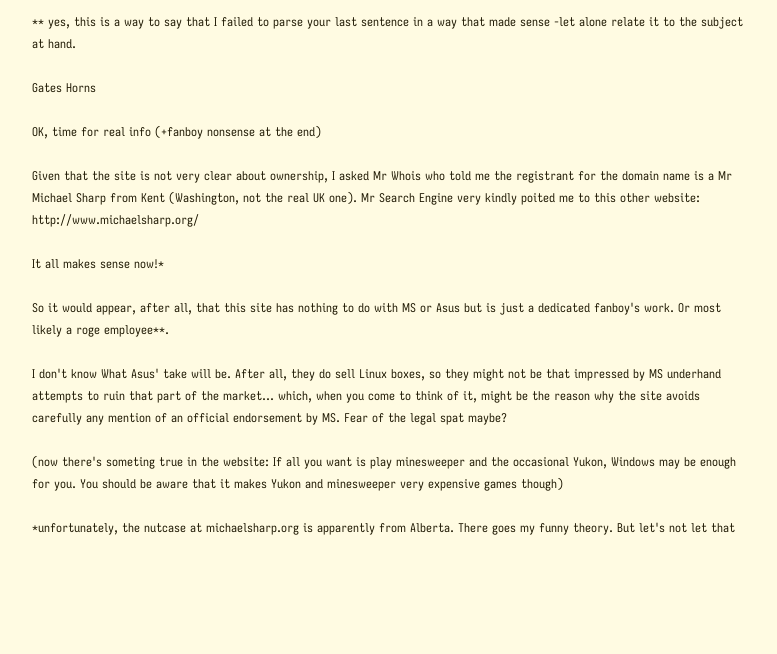** yes, this is a way to say that I failed to parse your last sentence in a way that made sense -let alone relate it to the subject at hand.

Gates Horns

OK, time for real info (+fanboy nonsense at the end)

Given that the site is not very clear about ownership, I asked Mr Whois who told me the registrant for the domain name is a Mr Michael Sharp from Kent (Washington, not the real UK one). Mr Search Engine very kindly poited me to this other website: http://www.michaelsharp.org/

It all makes sense now!*

So it would appear, after all, that this site has nothing to do with MS or Asus but is just a dedicated fanboy's work. Or most likely a roge employee**.

I don't know What Asus' take will be. After all, they do sell Linux boxes, so they might not be that impressed by MS underhand attempts to ruin that part of the market... which, when you come to think of it, might be the reason why the site avoids carefully any mention of an official endorsement by MS. Fear of the legal spat maybe?

(now there's someting true in the website: If all you want is play minesweeper and the occasional Yukon, Windows may be enough for you. You should be aware that it makes Yukon and minesweeper very expensive games though)

*unfortunately, the nutcase at michaelsharp.org is apparently from Alberta. There goes my funny theory. But let's not let that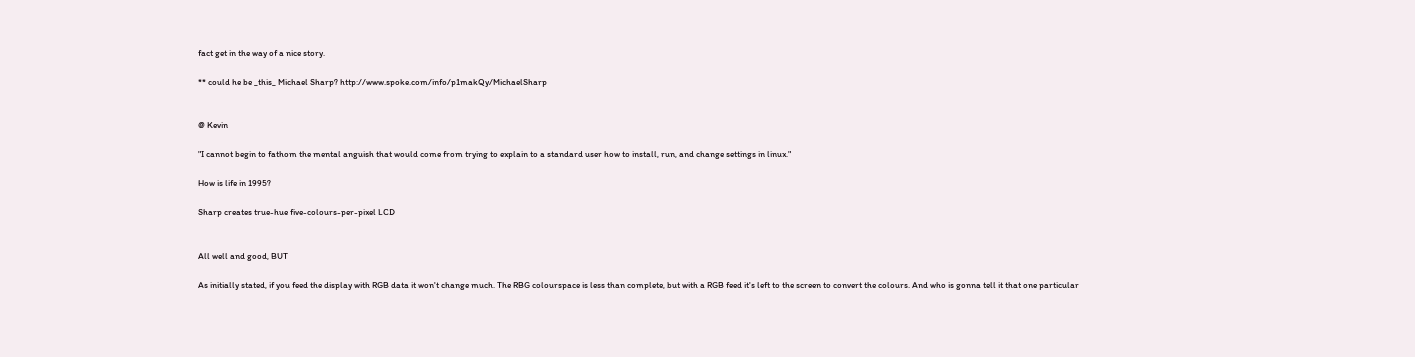fact get in the way of a nice story.

** could he be _this_ Michael Sharp? http://www.spoke.com/info/p1makQy/MichaelSharp


@ Kevin

"I cannot begin to fathom the mental anguish that would come from trying to explain to a standard user how to install, run, and change settings in linux."

How is life in 1995?

Sharp creates true-hue five-colours-per-pixel LCD


All well and good, BUT

As initially stated, if you feed the display with RGB data it won't change much. The RBG colourspace is less than complete, but with a RGB feed it's left to the screen to convert the colours. And who is gonna tell it that one particular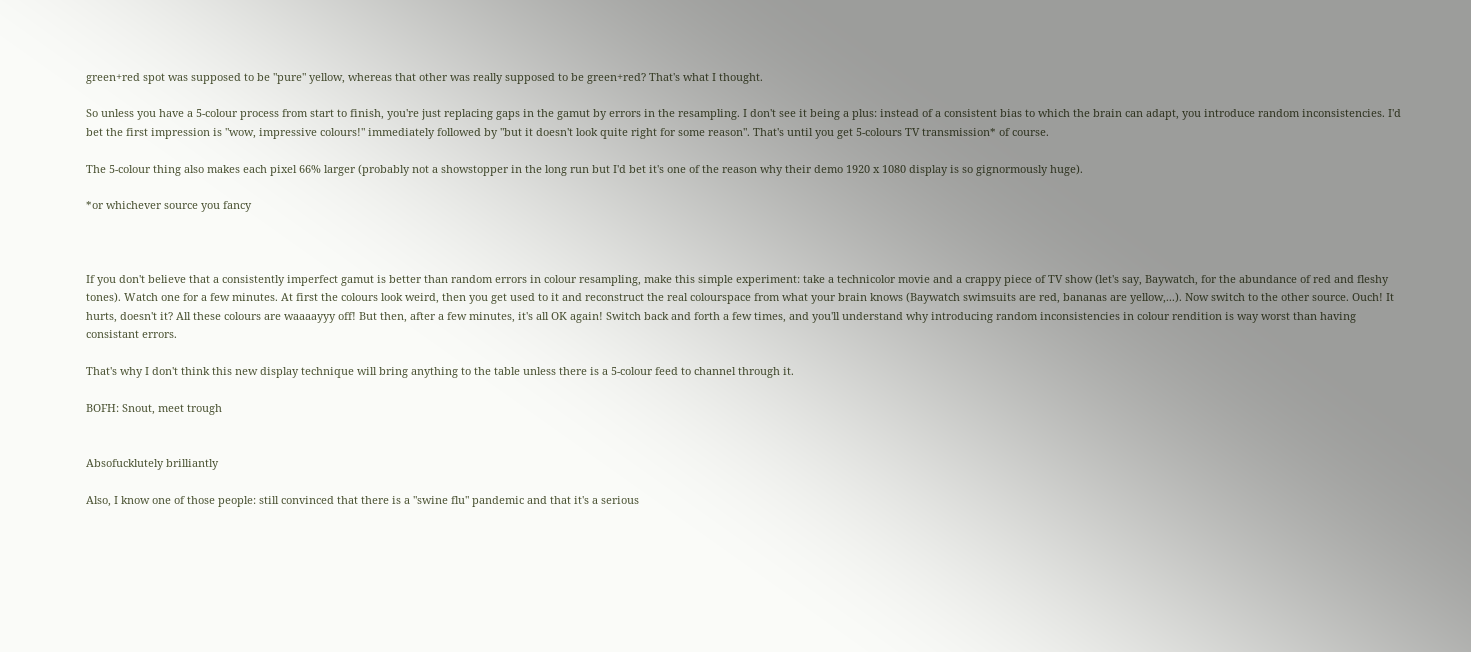green+red spot was supposed to be "pure" yellow, whereas that other was really supposed to be green+red? That's what I thought.

So unless you have a 5-colour process from start to finish, you're just replacing gaps in the gamut by errors in the resampling. I don't see it being a plus: instead of a consistent bias to which the brain can adapt, you introduce random inconsistencies. I'd bet the first impression is "wow, impressive colours!" immediately followed by "but it doesn't look quite right for some reason". That's until you get 5-colours TV transmission* of course.

The 5-colour thing also makes each pixel 66% larger (probably not a showstopper in the long run but I'd bet it's one of the reason why their demo 1920 x 1080 display is so gignormously huge).

*or whichever source you fancy



If you don't believe that a consistently imperfect gamut is better than random errors in colour resampling, make this simple experiment: take a technicolor movie and a crappy piece of TV show (let's say, Baywatch, for the abundance of red and fleshy tones). Watch one for a few minutes. At first the colours look weird, then you get used to it and reconstruct the real colourspace from what your brain knows (Baywatch swimsuits are red, bananas are yellow,...). Now switch to the other source. Ouch! It hurts, doesn't it? All these colours are waaaayyy off! But then, after a few minutes, it's all OK again! Switch back and forth a few times, and you'll understand why introducing random inconsistencies in colour rendition is way worst than having consistant errors.

That's why I don't think this new display technique will bring anything to the table unless there is a 5-colour feed to channel through it.

BOFH: Snout, meet trough


Absofucklutely brilliantly

Also, I know one of those people: still convinced that there is a "swine flu" pandemic and that it's a serious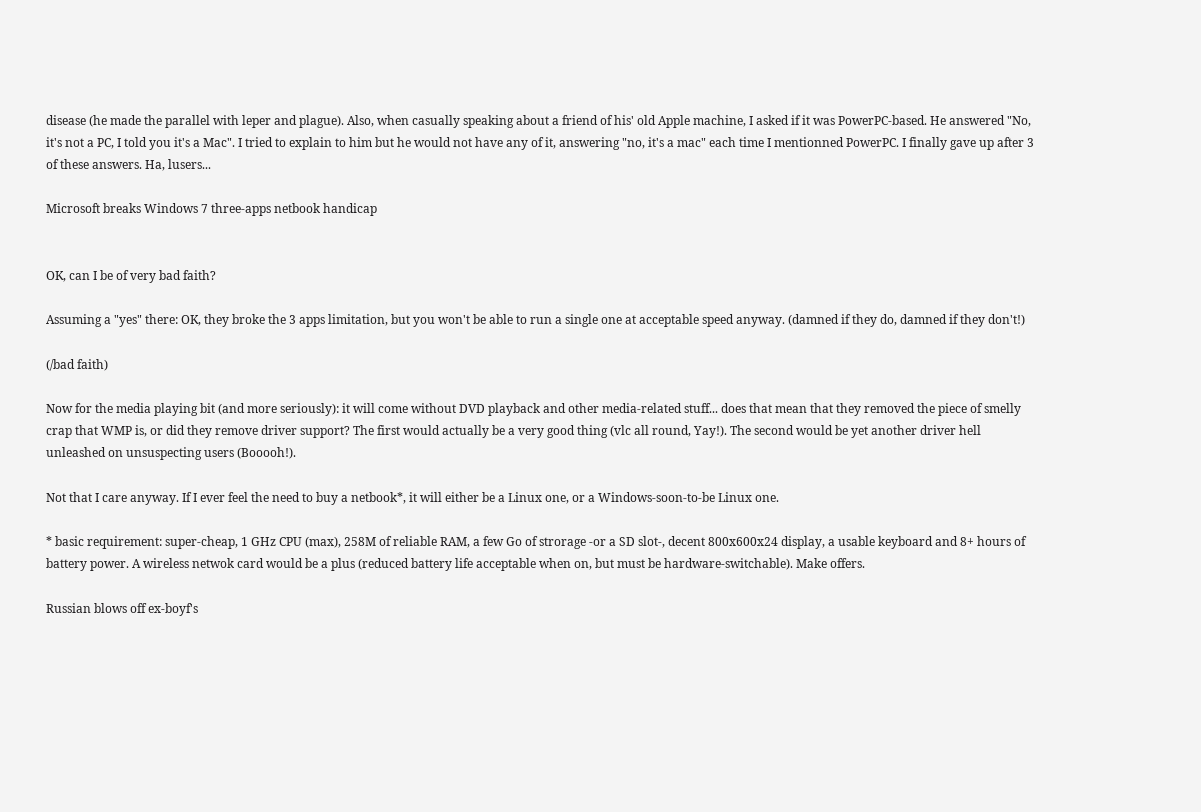disease (he made the parallel with leper and plague). Also, when casually speaking about a friend of his' old Apple machine, I asked if it was PowerPC-based. He answered "No, it's not a PC, I told you it's a Mac". I tried to explain to him but he would not have any of it, answering "no, it's a mac" each time I mentionned PowerPC. I finally gave up after 3 of these answers. Ha, lusers...

Microsoft breaks Windows 7 three-apps netbook handicap


OK, can I be of very bad faith?

Assuming a "yes" there: OK, they broke the 3 apps limitation, but you won't be able to run a single one at acceptable speed anyway. (damned if they do, damned if they don't!)

(/bad faith)

Now for the media playing bit (and more seriously): it will come without DVD playback and other media-related stuff... does that mean that they removed the piece of smelly crap that WMP is, or did they remove driver support? The first would actually be a very good thing (vlc all round, Yay!). The second would be yet another driver hell unleashed on unsuspecting users (Booooh!).

Not that I care anyway. If I ever feel the need to buy a netbook*, it will either be a Linux one, or a Windows-soon-to-be Linux one.

* basic requirement: super-cheap, 1 GHz CPU (max), 258M of reliable RAM, a few Go of strorage -or a SD slot-, decent 800x600x24 display, a usable keyboard and 8+ hours of battery power. A wireless netwok card would be a plus (reduced battery life acceptable when on, but must be hardware-switchable). Make offers.

Russian blows off ex-boyf's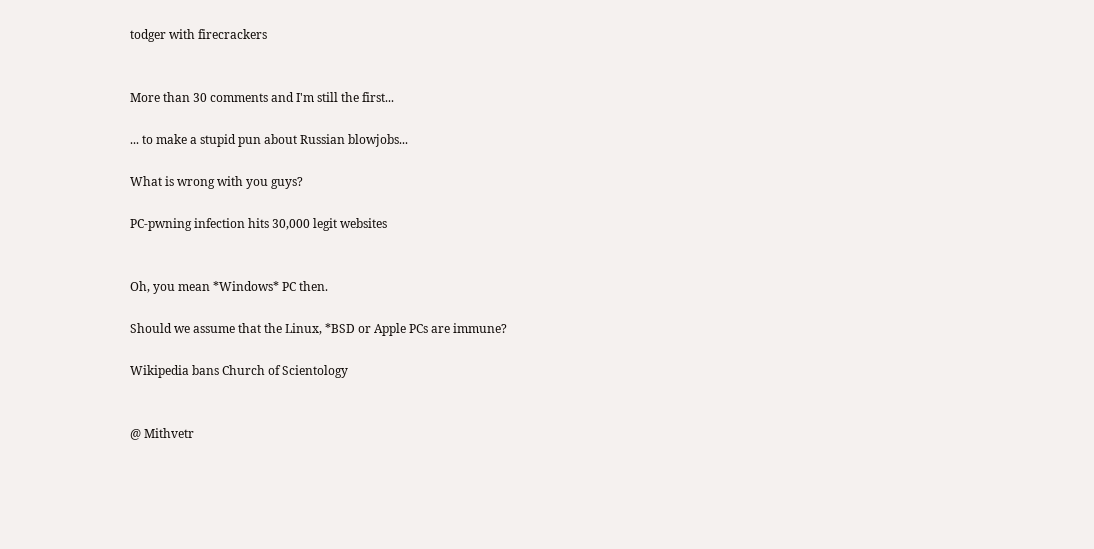todger with firecrackers


More than 30 comments and I'm still the first...

... to make a stupid pun about Russian blowjobs...

What is wrong with you guys?

PC-pwning infection hits 30,000 legit websites


Oh, you mean *Windows* PC then.

Should we assume that the Linux, *BSD or Apple PCs are immune?

Wikipedia bans Church of Scientology


@ Mithvetr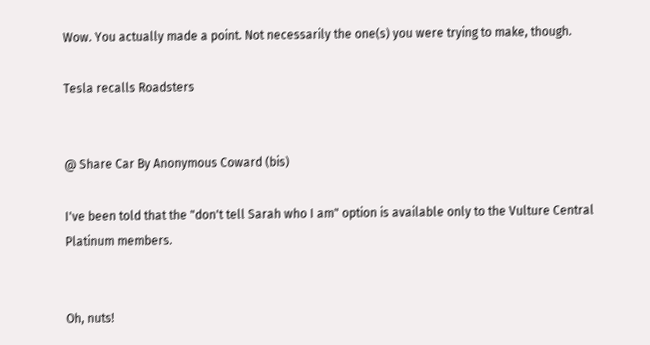Wow. You actually made a point. Not necessarily the one(s) you were trying to make, though.

Tesla recalls Roadsters


@ Share Car By Anonymous Coward (bis)

I've been told that the "don't tell Sarah who I am" option is available only to the Vulture Central Platinum members.


Oh, nuts!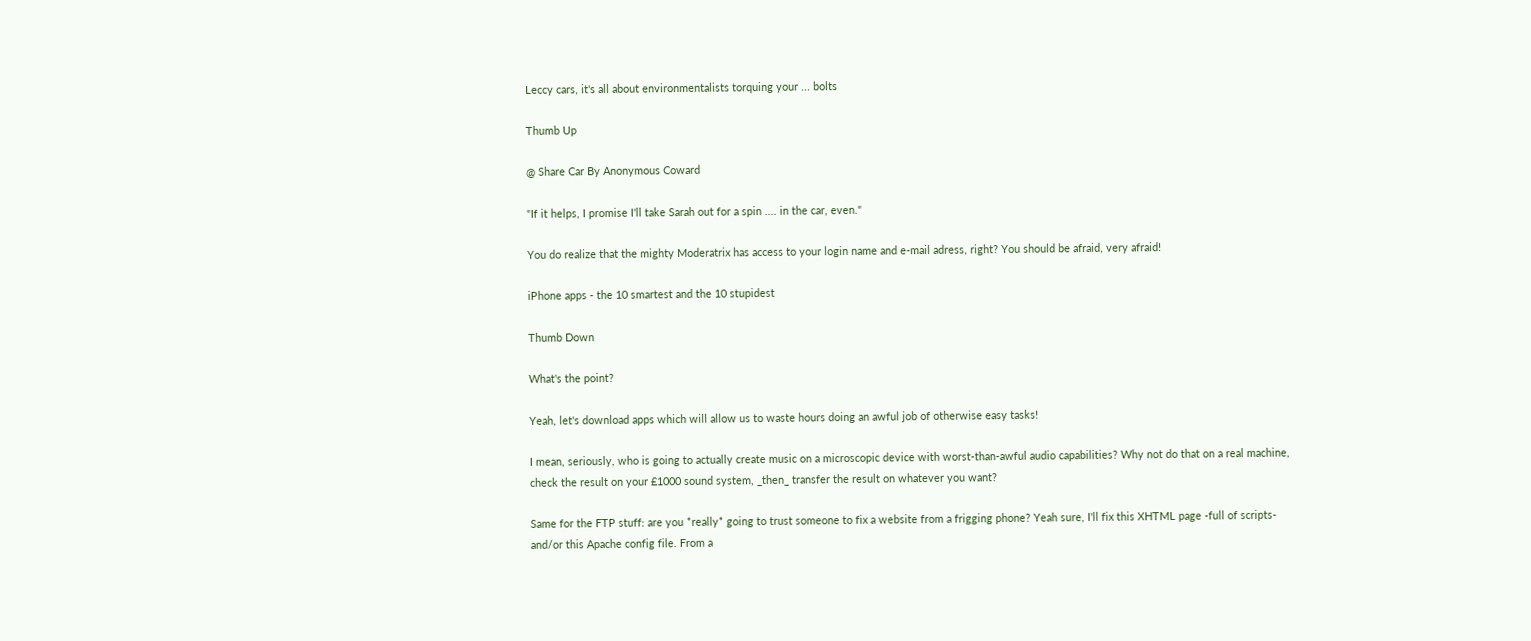Leccy cars, it's all about environmentalists torquing your ... bolts

Thumb Up

@ Share Car By Anonymous Coward

"If it helps, I promise I'll take Sarah out for a spin .... in the car, even."

You do realize that the mighty Moderatrix has access to your login name and e-mail adress, right? You should be afraid, very afraid!

iPhone apps - the 10 smartest and the 10 stupidest

Thumb Down

What's the point?

Yeah, let's download apps which will allow us to waste hours doing an awful job of otherwise easy tasks!

I mean, seriously, who is going to actually create music on a microscopic device with worst-than-awful audio capabilities? Why not do that on a real machine, check the result on your £1000 sound system, _then_ transfer the result on whatever you want?

Same for the FTP stuff: are you *really* going to trust someone to fix a website from a frigging phone? Yeah sure, I'll fix this XHTML page -full of scripts- and/or this Apache config file. From a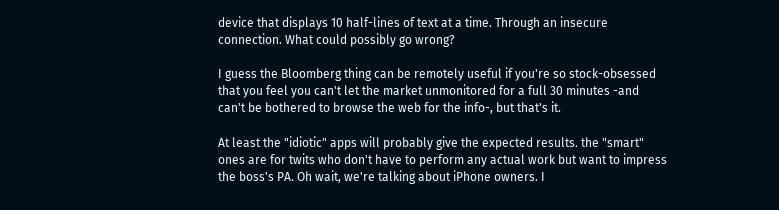device that displays 10 half-lines of text at a time. Through an insecure connection. What could possibly go wrong?

I guess the Bloomberg thing can be remotely useful if you're so stock-obsessed that you feel you can't let the market unmonitored for a full 30 minutes -and can't be bothered to browse the web for the info-, but that's it.

At least the "idiotic" apps will probably give the expected results. the "smart" ones are for twits who don't have to perform any actual work but want to impress the boss's PA. Oh wait, we're talking about iPhone owners. I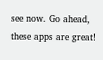see now. Go ahead, these apps are great!